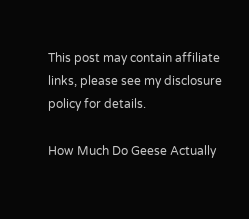This post may contain affiliate links, please see my disclosure policy for details.

How Much Do Geese Actually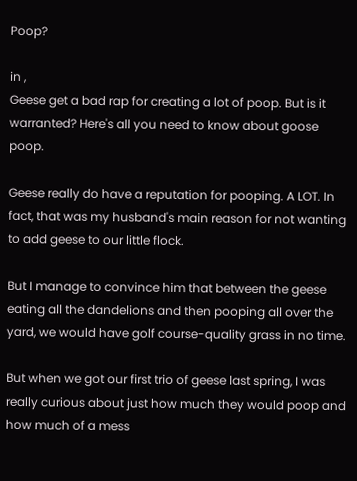Poop?

in ,
Geese get a bad rap for creating a lot of poop. But is it warranted? Here's all you need to know about goose poop.

Geese really do have a reputation for pooping. A LOT. In fact, that was my husband's main reason for not wanting to add geese to our little flock.

But I manage to convince him that between the geese eating all the dandelions and then pooping all over the yard, we would have golf course-quality grass in no time.

But when we got our first trio of geese last spring, I was really curious about just how much they would poop and how much of a mess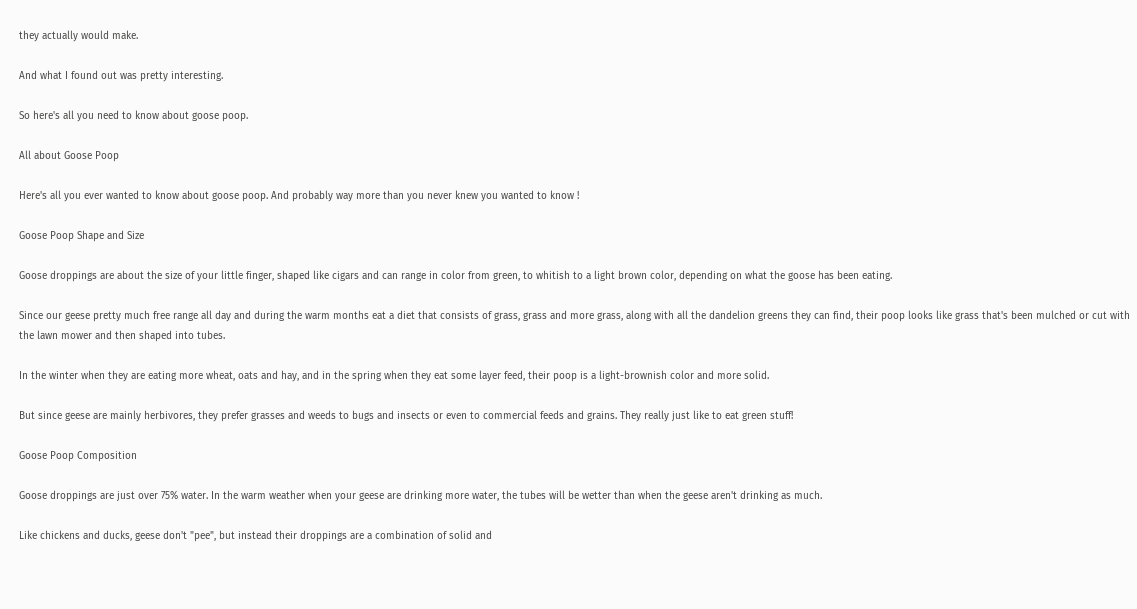they actually would make.

And what I found out was pretty interesting.

So here's all you need to know about goose poop.

All about Goose Poop

Here's all you ever wanted to know about goose poop. And probably way more than you never knew you wanted to know !

Goose Poop Shape and Size

Goose droppings are about the size of your little finger, shaped like cigars and can range in color from green, to whitish to a light brown color, depending on what the goose has been eating.

Since our geese pretty much free range all day and during the warm months eat a diet that consists of grass, grass and more grass, along with all the dandelion greens they can find, their poop looks like grass that's been mulched or cut with the lawn mower and then shaped into tubes.

In the winter when they are eating more wheat, oats and hay, and in the spring when they eat some layer feed, their poop is a light-brownish color and more solid.

But since geese are mainly herbivores, they prefer grasses and weeds to bugs and insects or even to commercial feeds and grains. They really just like to eat green stuff!

Goose Poop Composition

Goose droppings are just over 75% water. In the warm weather when your geese are drinking more water, the tubes will be wetter than when the geese aren't drinking as much.

Like chickens and ducks, geese don't "pee", but instead their droppings are a combination of solid and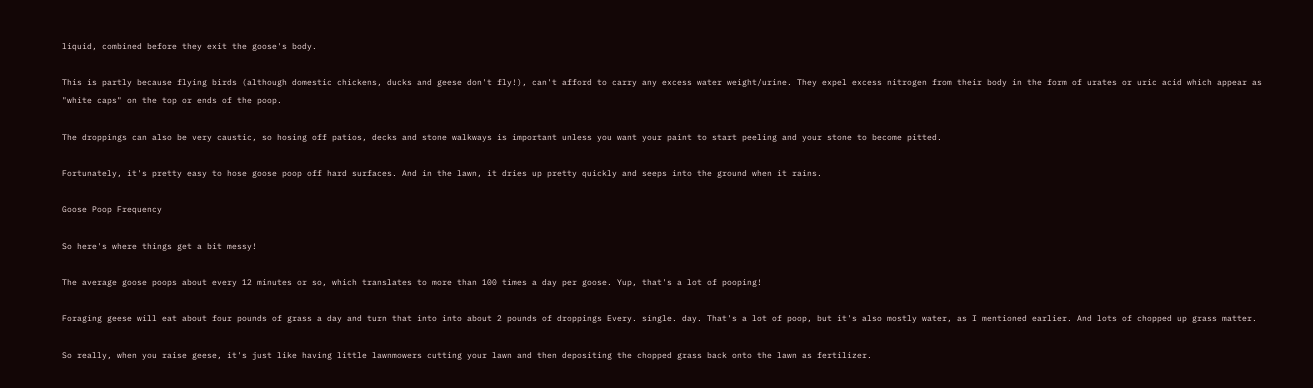liquid, combined before they exit the goose's body.

This is partly because flying birds (although domestic chickens, ducks and geese don't fly!), can't afford to carry any excess water weight/urine. They expel excess nitrogen from their body in the form of urates or uric acid which appear as "white caps" on the top or ends of the poop.

The droppings can also be very caustic, so hosing off patios, decks and stone walkways is important unless you want your paint to start peeling and your stone to become pitted.

Fortunately, it's pretty easy to hose goose poop off hard surfaces. And in the lawn, it dries up pretty quickly and seeps into the ground when it rains.

Goose Poop Frequency

So here's where things get a bit messy!

The average goose poops about every 12 minutes or so, which translates to more than 100 times a day per goose. Yup, that's a lot of pooping!

Foraging geese will eat about four pounds of grass a day and turn that into into about 2 pounds of droppings Every. single. day. That's a lot of poop, but it's also mostly water, as I mentioned earlier. And lots of chopped up grass matter.

So really, when you raise geese, it's just like having little lawnmowers cutting your lawn and then depositing the chopped grass back onto the lawn as fertilizer.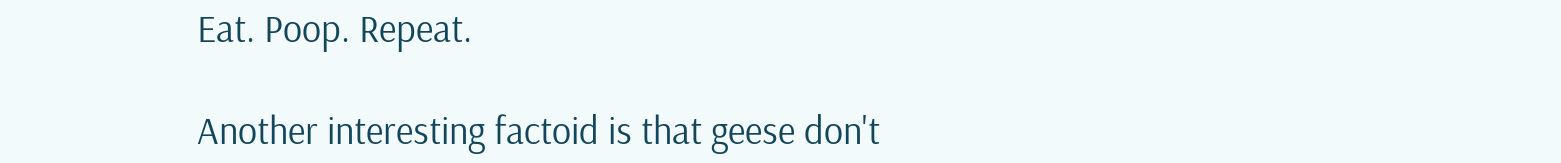Eat. Poop. Repeat.

Another interesting factoid is that geese don't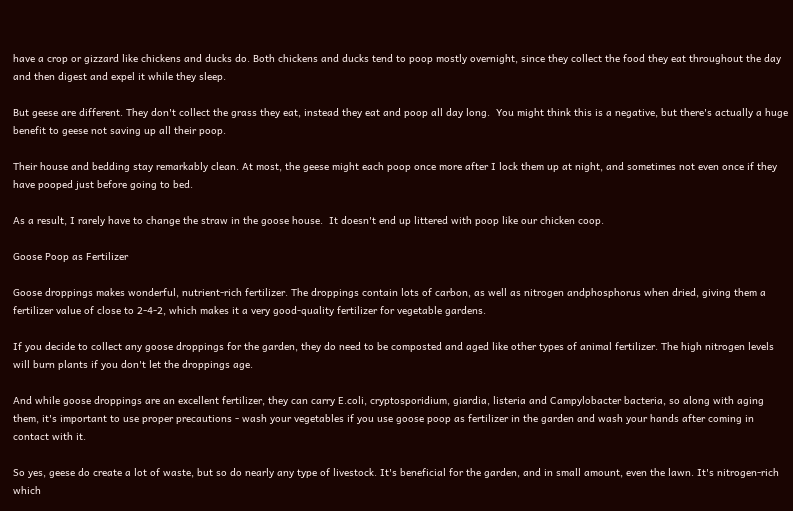have a crop or gizzard like chickens and ducks do. Both chickens and ducks tend to poop mostly overnight, since they collect the food they eat throughout the day and then digest and expel it while they sleep.

But geese are different. They don't collect the grass they eat, instead they eat and poop all day long.  You might think this is a negative, but there's actually a huge benefit to geese not saving up all their poop.

Their house and bedding stay remarkably clean. At most, the geese might each poop once more after I lock them up at night, and sometimes not even once if they have pooped just before going to bed.

As a result, I rarely have to change the straw in the goose house.  It doesn't end up littered with poop like our chicken coop.

Goose Poop as Fertilizer

Goose droppings makes wonderful, nutrient-rich fertilizer. The droppings contain lots of carbon, as well as nitrogen andphosphorus when dried, giving them a fertilizer value of close to 2-4-2, which makes it a very good-quality fertilizer for vegetable gardens.

If you decide to collect any goose droppings for the garden, they do need to be composted and aged like other types of animal fertilizer. The high nitrogen levels will burn plants if you don't let the droppings age.

And while goose droppings are an excellent fertilizer, they can carry E.coli, cryptosporidium, giardia, listeria and Campylobacter bacteria, so along with aging them, it's important to use proper precautions - wash your vegetables if you use goose poop as fertilizer in the garden and wash your hands after coming in contact with it.

So yes, geese do create a lot of waste, but so do nearly any type of livestock. It's beneficial for the garden, and in small amount, even the lawn. It's nitrogen-rich which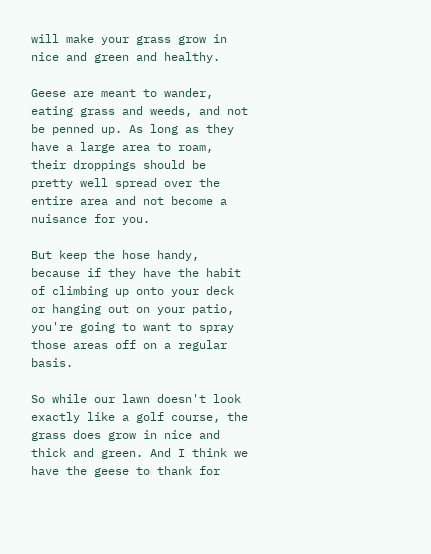will make your grass grow in nice and green and healthy.

Geese are meant to wander, eating grass and weeds, and not be penned up. As long as they have a large area to roam, their droppings should be pretty well spread over the entire area and not become a nuisance for you.

But keep the hose handy, because if they have the habit of climbing up onto your deck or hanging out on your patio, you're going to want to spray those areas off on a regular basis.

So while our lawn doesn't look exactly like a golf course, the grass does grow in nice and thick and green. And I think we have the geese to thank for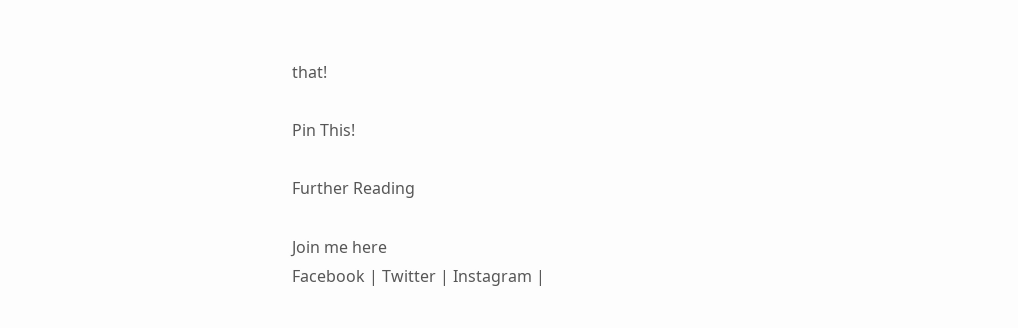that!

Pin This!

Further Reading

Join me here
Facebook | Twitter | Instagram |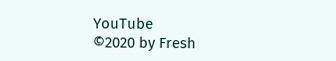YouTube
©2020 by Fresh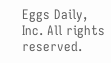Eggs Daily, Inc. All rights reserved.